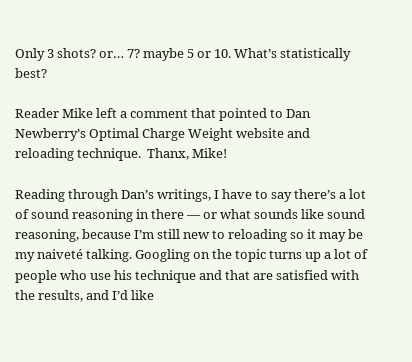Only 3 shots? or… 7? maybe 5 or 10. What’s statistically best?

Reader Mike left a comment that pointed to Dan Newberry’s Optimal Charge Weight website and reloading technique.  Thanx, Mike!

Reading through Dan’s writings, I have to say there’s a lot of sound reasoning in there — or what sounds like sound reasoning, because I’m still new to reloading so it may be my naiveté talking. Googling on the topic turns up a lot of people who use his technique and that are satisfied with the results, and I’d like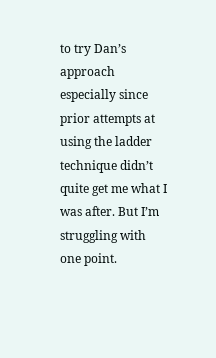to try Dan’s approach especially since prior attempts at using the ladder technique didn’t quite get me what I was after. But I’m struggling with one point.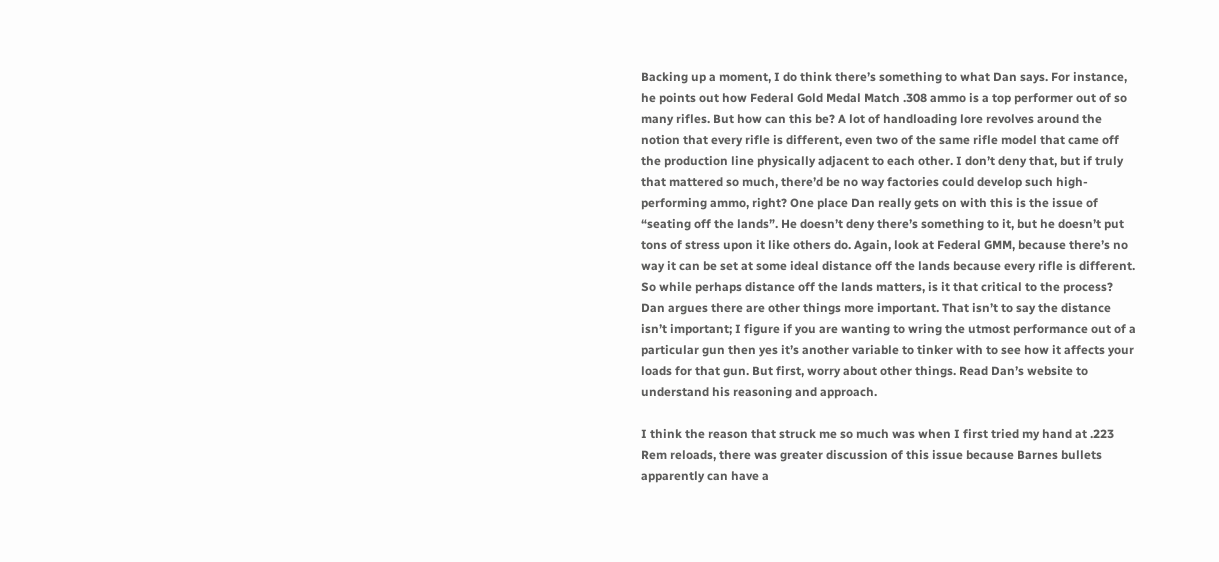Backing up a moment, I do think there’s something to what Dan says. For instance, he points out how Federal Gold Medal Match .308 ammo is a top performer out of so many rifles. But how can this be? A lot of handloading lore revolves around the notion that every rifle is different, even two of the same rifle model that came off the production line physically adjacent to each other. I don’t deny that, but if truly that mattered so much, there’d be no way factories could develop such high-performing ammo, right? One place Dan really gets on with this is the issue of “seating off the lands”. He doesn’t deny there’s something to it, but he doesn’t put tons of stress upon it like others do. Again, look at Federal GMM, because there’s no way it can be set at some ideal distance off the lands because every rifle is different. So while perhaps distance off the lands matters, is it that critical to the process? Dan argues there are other things more important. That isn’t to say the distance isn’t important; I figure if you are wanting to wring the utmost performance out of a particular gun then yes it’s another variable to tinker with to see how it affects your loads for that gun. But first, worry about other things. Read Dan’s website to understand his reasoning and approach.

I think the reason that struck me so much was when I first tried my hand at .223 Rem reloads, there was greater discussion of this issue because Barnes bullets apparently can have a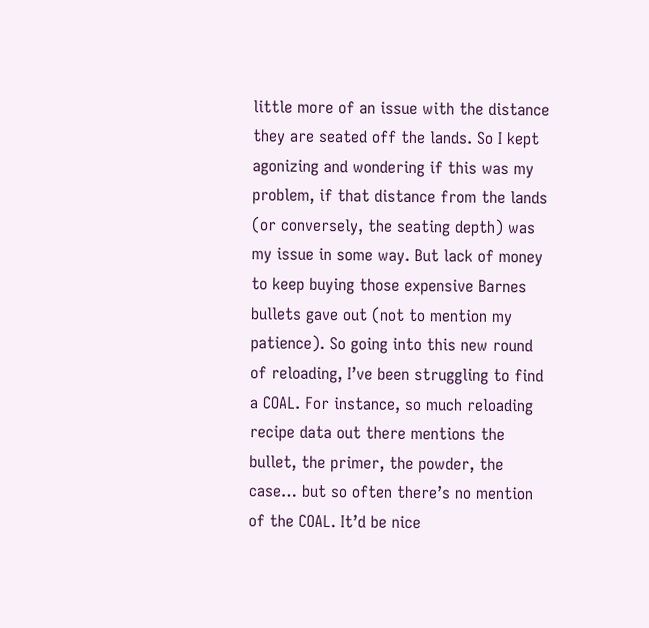little more of an issue with the distance they are seated off the lands. So I kept agonizing and wondering if this was my problem, if that distance from the lands (or conversely, the seating depth) was my issue in some way. But lack of money to keep buying those expensive Barnes bullets gave out (not to mention my patience). So going into this new round of reloading, I’ve been struggling to find a COAL. For instance, so much reloading recipe data out there mentions the bullet, the primer, the powder, the case… but so often there’s no mention of the COAL. It’d be nice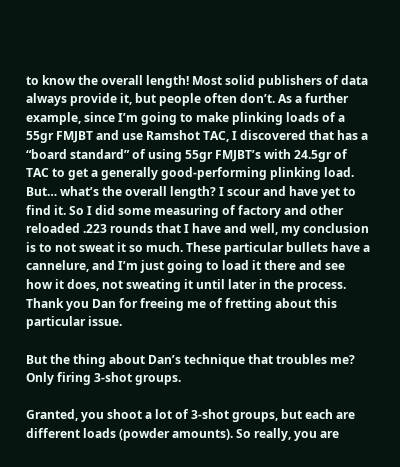to know the overall length! Most solid publishers of data always provide it, but people often don’t. As a further example, since I’m going to make plinking loads of a 55gr FMJBT and use Ramshot TAC, I discovered that has a “board standard” of using 55gr FMJBT’s with 24.5gr of TAC to get a generally good-performing plinking load. But… what’s the overall length? I scour and have yet to find it. So I did some measuring of factory and other reloaded .223 rounds that I have and well, my conclusion is to not sweat it so much. These particular bullets have a cannelure, and I’m just going to load it there and see how it does, not sweating it until later in the process. Thank you Dan for freeing me of fretting about this particular issue.

But the thing about Dan’s technique that troubles me? Only firing 3-shot groups.

Granted, you shoot a lot of 3-shot groups, but each are different loads (powder amounts). So really, you are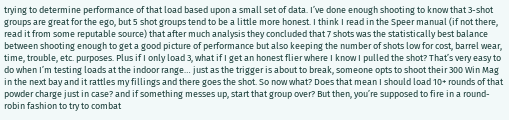trying to determine performance of that load based upon a small set of data. I’ve done enough shooting to know that 3-shot groups are great for the ego, but 5 shot groups tend to be a little more honest. I think I read in the Speer manual (if not there, read it from some reputable source) that after much analysis they concluded that 7 shots was the statistically best balance between shooting enough to get a good picture of performance but also keeping the number of shots low for cost, barrel wear, time, trouble, etc. purposes. Plus if I only load 3, what if I get an honest flier where I know I pulled the shot? That’s very easy to do when I’m testing loads at the indoor range… just as the trigger is about to break, someone opts to shoot their 300 Win Mag in the next bay and it rattles my fillings and there goes the shot. So now what? Does that mean I should load 10+ rounds of that powder charge just in case? and if something messes up, start that group over? But then, you’re supposed to fire in a round-robin fashion to try to combat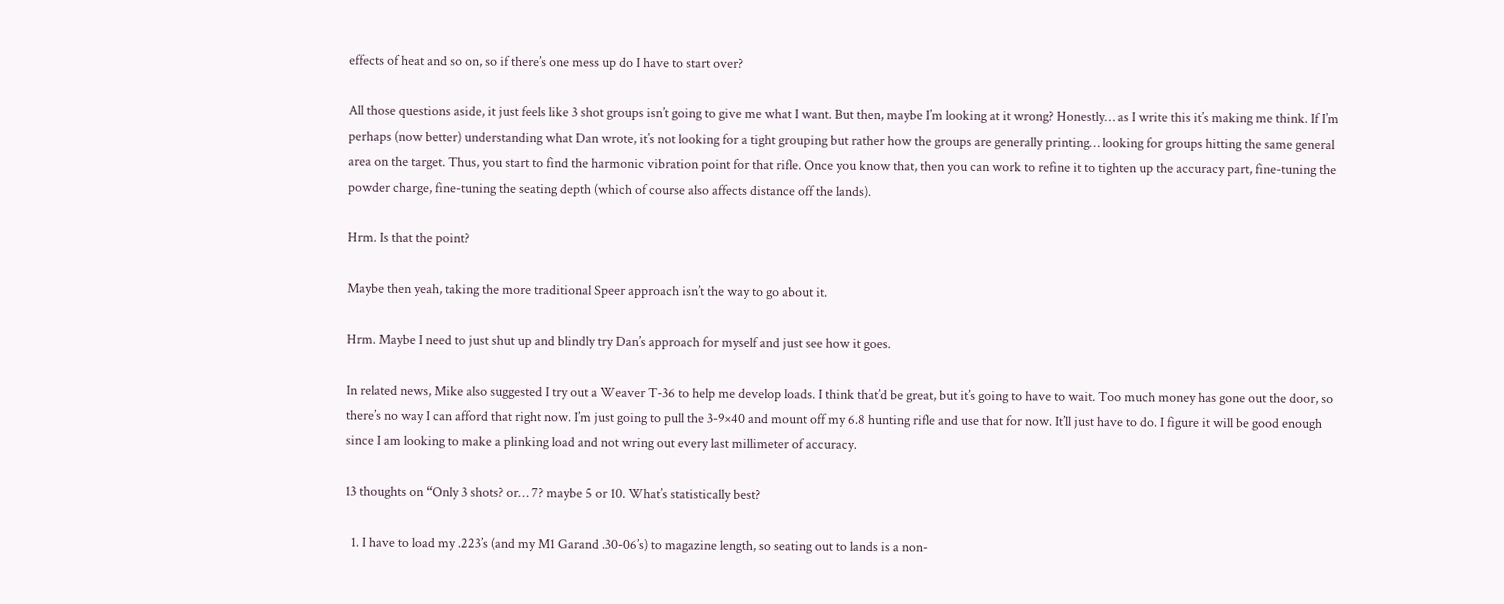effects of heat and so on, so if there’s one mess up do I have to start over?

All those questions aside, it just feels like 3 shot groups isn’t going to give me what I want. But then, maybe I’m looking at it wrong? Honestly… as I write this it’s making me think. If I’m perhaps (now better) understanding what Dan wrote, it’s not looking for a tight grouping but rather how the groups are generally printing… looking for groups hitting the same general area on the target. Thus, you start to find the harmonic vibration point for that rifle. Once you know that, then you can work to refine it to tighten up the accuracy part, fine-tuning the powder charge, fine-tuning the seating depth (which of course also affects distance off the lands).

Hrm. Is that the point?

Maybe then yeah, taking the more traditional Speer approach isn’t the way to go about it.

Hrm. Maybe I need to just shut up and blindly try Dan’s approach for myself and just see how it goes.

In related news, Mike also suggested I try out a Weaver T-36 to help me develop loads. I think that’d be great, but it’s going to have to wait. Too much money has gone out the door, so there’s no way I can afford that right now. I’m just going to pull the 3-9×40 and mount off my 6.8 hunting rifle and use that for now. It’ll just have to do. I figure it will be good enough since I am looking to make a plinking load and not wring out every last millimeter of accuracy.

13 thoughts on “Only 3 shots? or… 7? maybe 5 or 10. What’s statistically best?

  1. I have to load my .223’s (and my M1 Garand .30-06’s) to magazine length, so seating out to lands is a non-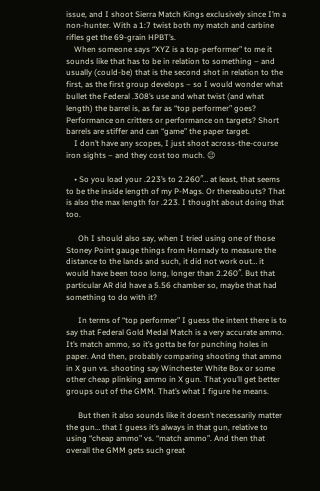issue, and I shoot Sierra Match Kings exclusively since I’m a non-hunter. With a 1:7 twist both my match and carbine rifles get the 69-grain HPBT’s.
    When someone says “XYZ is a top-performer” to me it sounds like that has to be in relation to something – and usually (could-be) that is the second shot in relation to the first, as the first group develops – so I would wonder what bullet the Federal .308’s use and what twist (and what length) the barrel is, as far as “top performer” goes? Performance on critters or performance on targets? Short barrels are stiffer and can “game” the paper target.
    I don’t have any scopes, I just shoot across-the-course iron sights – and they cost too much. 😉

    • So you load your .223’s to 2.260″… at least, that seems to be the inside length of my P-Mags. Or thereabouts? That is also the max length for .223. I thought about doing that too.

      Oh I should also say, when I tried using one of those Stoney Point gauge things from Hornady to measure the distance to the lands and such, it did not work out… it would have been tooo long, longer than 2.260″. But that particular AR did have a 5.56 chamber so, maybe that had something to do with it?

      In terms of “top performer” I guess the intent there is to say that Federal Gold Medal Match is a very accurate ammo. It’s match ammo, so it’s gotta be for punching holes in paper. And then, probably comparing shooting that ammo in X gun vs. shooting say Winchester White Box or some other cheap plinking ammo in X gun. That you’ll get better groups out of the GMM. That’s what I figure he means.

      But then it also sounds like it doesn’t necessarily matter the gun… that I guess it’s always in that gun, relative to using “cheap ammo” vs. “match ammo”. And then that overall the GMM gets such great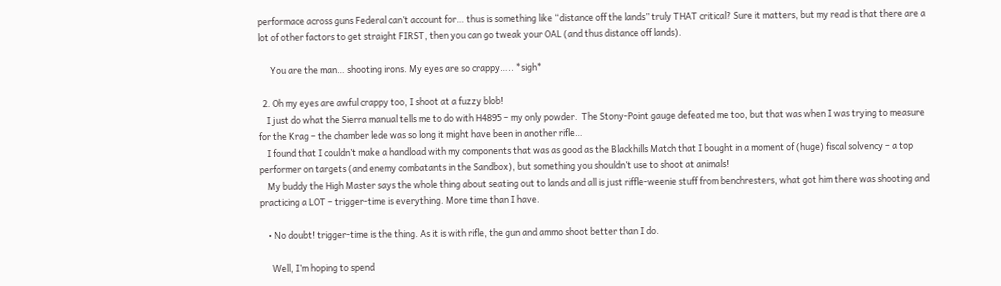performace across guns Federal can’t account for… thus is something like “distance off the lands” truly THAT critical? Sure it matters, but my read is that there are a lot of other factors to get straight FIRST, then you can go tweak your OAL (and thus distance off lands).

      You are the man… shooting irons. My eyes are so crappy….. *sigh*

  2. Oh my eyes are awful crappy too, I shoot at a fuzzy blob!
    I just do what the Sierra manual tells me to do with H4895 – my only powder.  The Stony-Point gauge defeated me too, but that was when I was trying to measure for the Krag – the chamber lede was so long it might have been in another rifle…
    I found that I couldn’t make a handload with my components that was as good as the Blackhills Match that I bought in a moment of (huge) fiscal solvency – a top performer on targets (and enemy combatants in the Sandbox), but something you shouldn’t use to shoot at animals!
    My buddy the High Master says the whole thing about seating out to lands and all is just riffle-weenie stuff from benchresters, what got him there was shooting and practicing a LOT – trigger-time is everything. More time than I have.

    • No doubt! trigger-time is the thing. As it is with rifle, the gun and ammo shoot better than I do.

      Well, I’m hoping to spend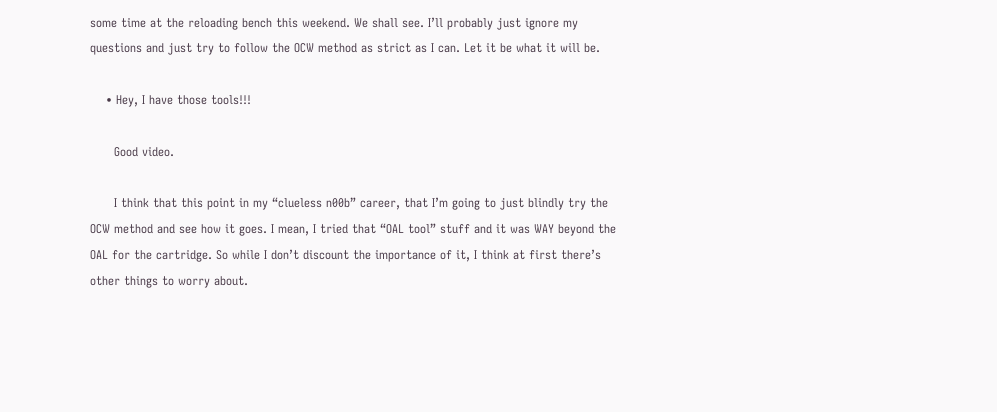some time at the reloading bench this weekend. We shall see. I’ll probably just ignore my questions and just try to follow the OCW method as strict as I can. Let it be what it will be.

    • Hey, I have those tools!!!

      Good video.

      I think that this point in my “clueless n00b” career, that I’m going to just blindly try the OCW method and see how it goes. I mean, I tried that “OAL tool” stuff and it was WAY beyond the OAL for the cartridge. So while I don’t discount the importance of it, I think at first there’s other things to worry about.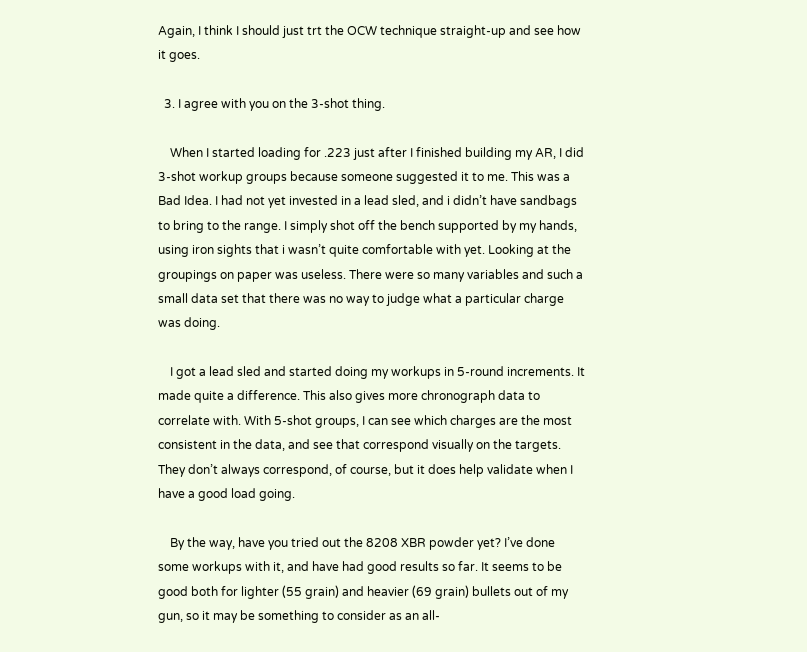Again, I think I should just trt the OCW technique straight-up and see how it goes.

  3. I agree with you on the 3-shot thing.

    When I started loading for .223 just after I finished building my AR, I did 3-shot workup groups because someone suggested it to me. This was a Bad Idea. I had not yet invested in a lead sled, and i didn’t have sandbags to bring to the range. I simply shot off the bench supported by my hands, using iron sights that i wasn’t quite comfortable with yet. Looking at the groupings on paper was useless. There were so many variables and such a small data set that there was no way to judge what a particular charge was doing.

    I got a lead sled and started doing my workups in 5-round increments. It made quite a difference. This also gives more chronograph data to correlate with. With 5-shot groups, I can see which charges are the most consistent in the data, and see that correspond visually on the targets. They don’t always correspond, of course, but it does help validate when I have a good load going.

    By the way, have you tried out the 8208 XBR powder yet? I’ve done some workups with it, and have had good results so far. It seems to be good both for lighter (55 grain) and heavier (69 grain) bullets out of my gun, so it may be something to consider as an all-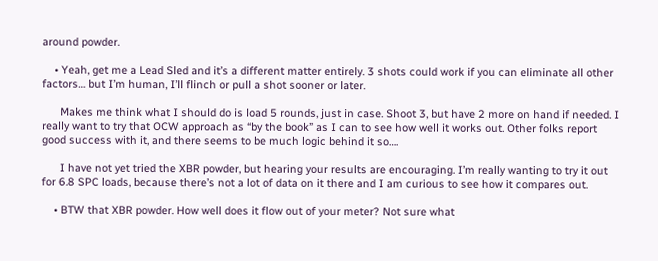around powder.

    • Yeah, get me a Lead Sled and it’s a different matter entirely. 3 shots could work if you can eliminate all other factors… but I’m human, I’ll flinch or pull a shot sooner or later.

      Makes me think what I should do is load 5 rounds, just in case. Shoot 3, but have 2 more on hand if needed. I really want to try that OCW approach as “by the book” as I can to see how well it works out. Other folks report good success with it, and there seems to be much logic behind it so….

      I have not yet tried the XBR powder, but hearing your results are encouraging. I’m really wanting to try it out for 6.8 SPC loads, because there’s not a lot of data on it there and I am curious to see how it compares out.

    • BTW that XBR powder. How well does it flow out of your meter? Not sure what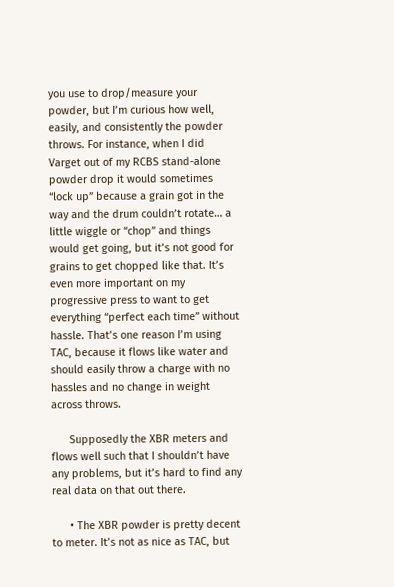you use to drop/measure your powder, but I’m curious how well, easily, and consistently the powder throws. For instance, when I did Varget out of my RCBS stand-alone powder drop it would sometimes “lock up” because a grain got in the way and the drum couldn’t rotate… a little wiggle or “chop” and things would get going, but it’s not good for grains to get chopped like that. It’s even more important on my progressive press to want to get everything “perfect each time” without hassle. That’s one reason I’m using TAC, because it flows like water and should easily throw a charge with no hassles and no change in weight across throws.

      Supposedly the XBR meters and flows well such that I shouldn’t have any problems, but it’s hard to find any real data on that out there.

      • The XBR powder is pretty decent to meter. It’s not as nice as TAC, but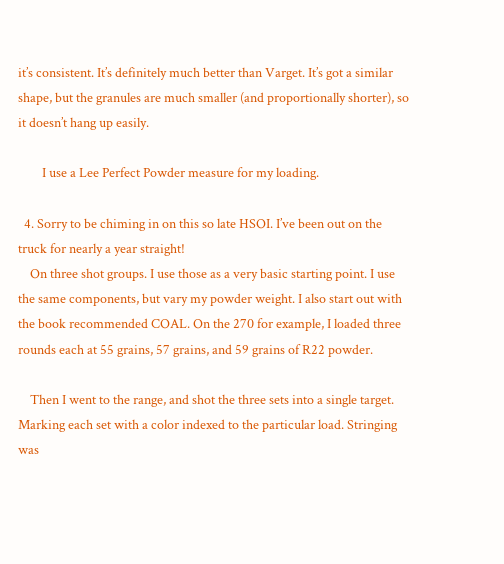it’s consistent. It’s definitely much better than Varget. It’s got a similar shape, but the granules are much smaller (and proportionally shorter), so it doesn’t hang up easily.

        I use a Lee Perfect Powder measure for my loading.

  4. Sorry to be chiming in on this so late HSOI. I’ve been out on the truck for nearly a year straight!
    On three shot groups. I use those as a very basic starting point. I use the same components, but vary my powder weight. I also start out with the book recommended COAL. On the 270 for example, I loaded three rounds each at 55 grains, 57 grains, and 59 grains of R22 powder.

    Then I went to the range, and shot the three sets into a single target. Marking each set with a color indexed to the particular load. Stringing was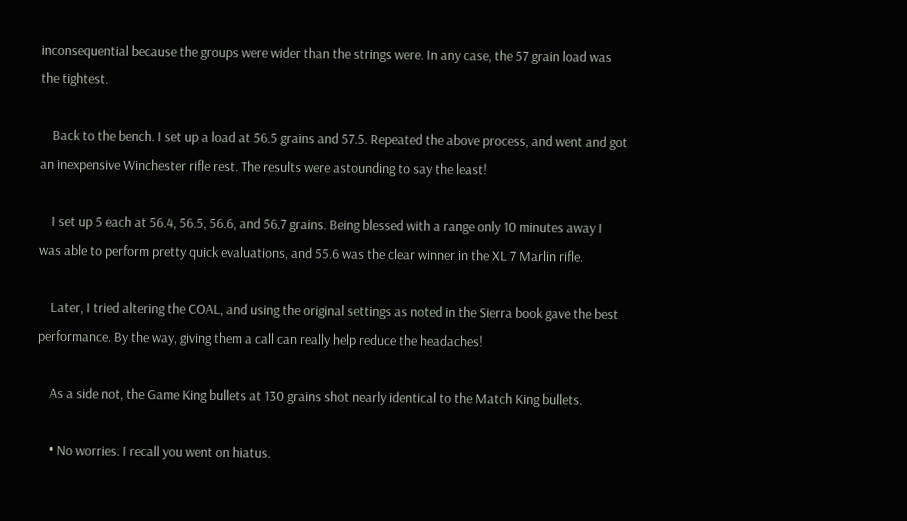inconsequential because the groups were wider than the strings were. In any case, the 57 grain load was the tightest.

    Back to the bench. I set up a load at 56.5 grains and 57.5. Repeated the above process, and went and got an inexpensive Winchester rifle rest. The results were astounding to say the least!

    I set up 5 each at 56.4, 56.5, 56.6, and 56.7 grains. Being blessed with a range only 10 minutes away I was able to perform pretty quick evaluations, and 55.6 was the clear winner in the XL 7 Marlin rifle.

    Later, I tried altering the COAL, and using the original settings as noted in the Sierra book gave the best performance. By the way, giving them a call can really help reduce the headaches!

    As a side not, the Game King bullets at 130 grains shot nearly identical to the Match King bullets.

    • No worries. I recall you went on hiatus.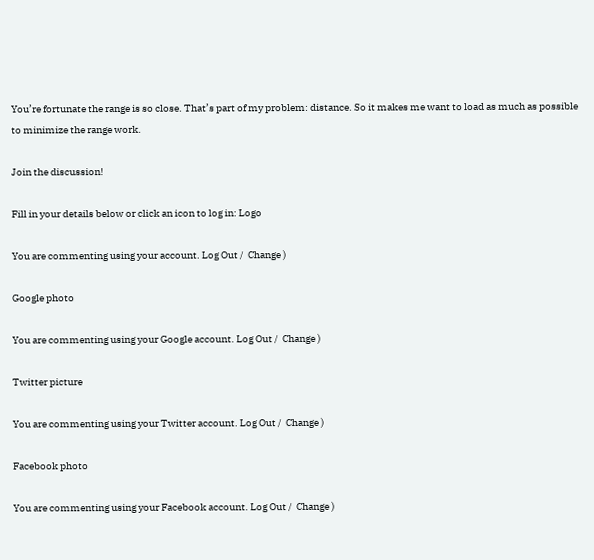You’re fortunate the range is so close. That’s part of my problem: distance. So it makes me want to load as much as possible to minimize the range work.

Join the discussion!

Fill in your details below or click an icon to log in: Logo

You are commenting using your account. Log Out /  Change )

Google photo

You are commenting using your Google account. Log Out /  Change )

Twitter picture

You are commenting using your Twitter account. Log Out /  Change )

Facebook photo

You are commenting using your Facebook account. Log Out /  Change )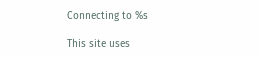Connecting to %s

This site uses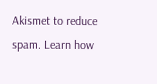Akismet to reduce spam. Learn how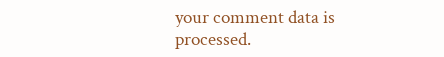your comment data is processed.